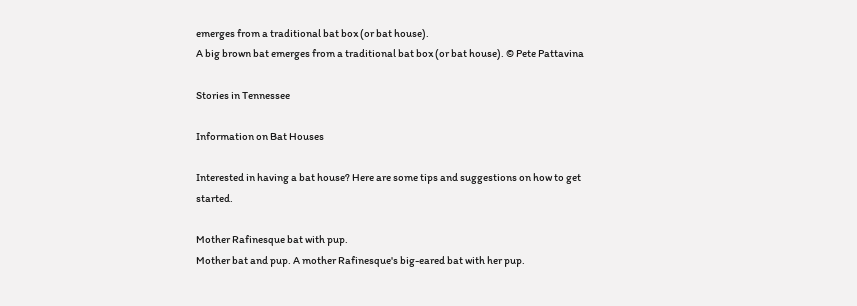emerges from a traditional bat box (or bat house).
A big brown bat emerges from a traditional bat box (or bat house). © Pete Pattavina

Stories in Tennessee

Information on Bat Houses

Interested in having a bat house? Here are some tips and suggestions on how to get started.

Mother Rafinesque bat with pup.
Mother bat and pup. A mother Rafinesque's big-eared bat with her pup.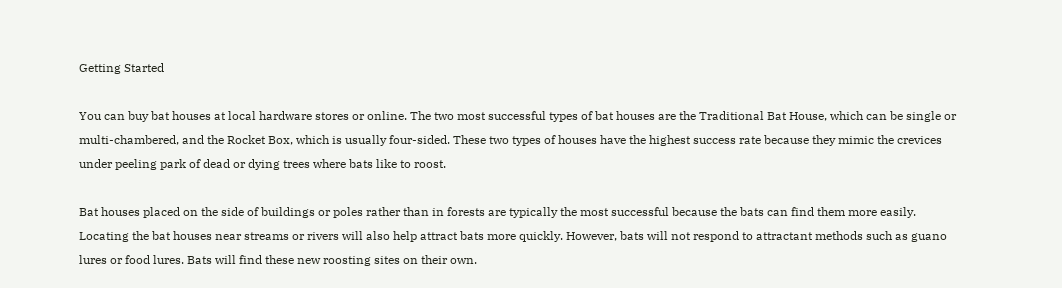Getting Started

You can buy bat houses at local hardware stores or online. The two most successful types of bat houses are the Traditional Bat House, which can be single or multi-chambered, and the Rocket Box, which is usually four-sided. These two types of houses have the highest success rate because they mimic the crevices under peeling park of dead or dying trees where bats like to roost.

Bat houses placed on the side of buildings or poles rather than in forests are typically the most successful because the bats can find them more easily. Locating the bat houses near streams or rivers will also help attract bats more quickly. However, bats will not respond to attractant methods such as guano lures or food lures. Bats will find these new roosting sites on their own.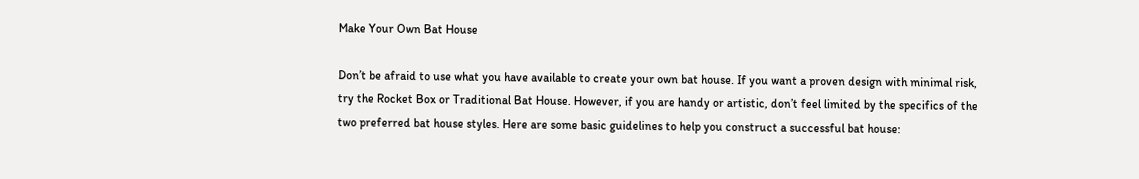Make Your Own Bat House

Don’t be afraid to use what you have available to create your own bat house. If you want a proven design with minimal risk, try the Rocket Box or Traditional Bat House. However, if you are handy or artistic, don’t feel limited by the specifics of the two preferred bat house styles. Here are some basic guidelines to help you construct a successful bat house: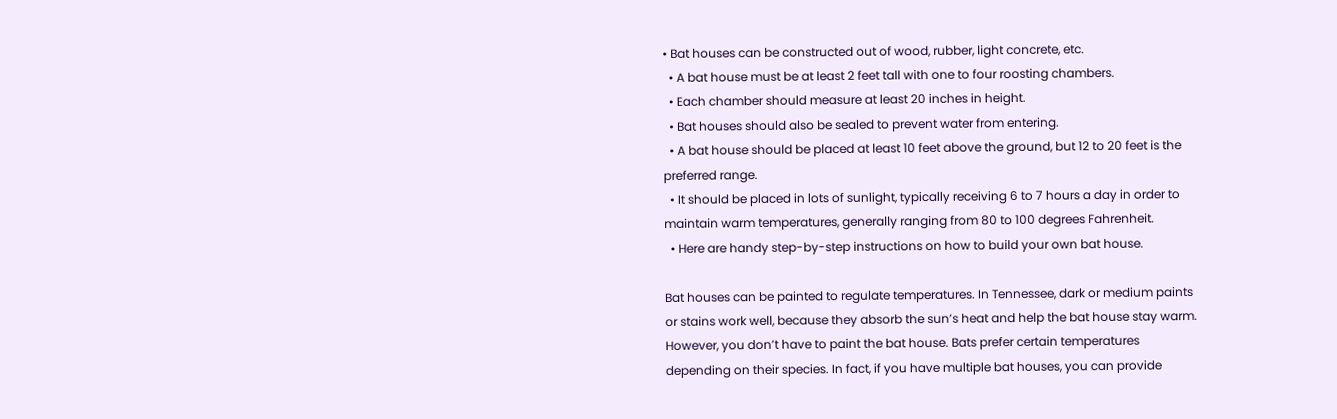• Bat houses can be constructed out of wood, rubber, light concrete, etc.
  • A bat house must be at least 2 feet tall with one to four roosting chambers.
  • Each chamber should measure at least 20 inches in height.
  • Bat houses should also be sealed to prevent water from entering.
  • A bat house should be placed at least 10 feet above the ground, but 12 to 20 feet is the preferred range.
  • It should be placed in lots of sunlight, typically receiving 6 to 7 hours a day in order to maintain warm temperatures, generally ranging from 80 to 100 degrees Fahrenheit.
  • Here are handy step-by-step instructions on how to build your own bat house.

Bat houses can be painted to regulate temperatures. In Tennessee, dark or medium paints or stains work well, because they absorb the sun’s heat and help the bat house stay warm. However, you don’t have to paint the bat house. Bats prefer certain temperatures depending on their species. In fact, if you have multiple bat houses, you can provide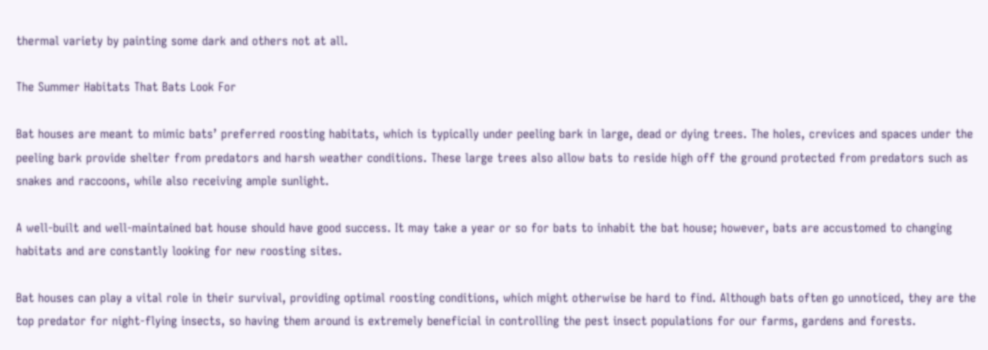thermal variety by painting some dark and others not at all.

The Summer Habitats That Bats Look For

Bat houses are meant to mimic bats’ preferred roosting habitats, which is typically under peeling bark in large, dead or dying trees. The holes, crevices and spaces under the peeling bark provide shelter from predators and harsh weather conditions. These large trees also allow bats to reside high off the ground protected from predators such as snakes and raccoons, while also receiving ample sunlight.

A well-built and well-maintained bat house should have good success. It may take a year or so for bats to inhabit the bat house; however, bats are accustomed to changing habitats and are constantly looking for new roosting sites.

Bat houses can play a vital role in their survival, providing optimal roosting conditions, which might otherwise be hard to find. Although bats often go unnoticed, they are the top predator for night-flying insects, so having them around is extremely beneficial in controlling the pest insect populations for our farms, gardens and forests.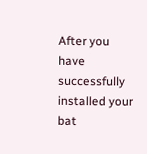After you have successfully installed your bat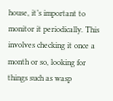house, it’s important to monitor it periodically. This involves checking it once a month or so, looking for things such as wasp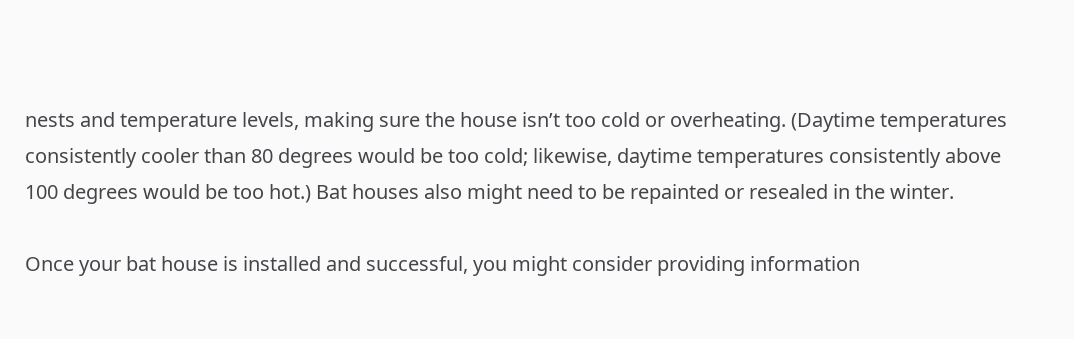nests and temperature levels, making sure the house isn’t too cold or overheating. (Daytime temperatures consistently cooler than 80 degrees would be too cold; likewise, daytime temperatures consistently above 100 degrees would be too hot.) Bat houses also might need to be repainted or resealed in the winter.

Once your bat house is installed and successful, you might consider providing information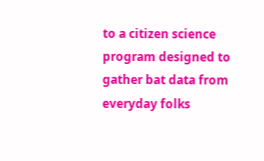to a citizen science program designed to gather bat data from everyday folks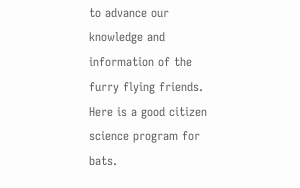to advance our knowledge and information of the furry flying friends. Here is a good citizen science program for bats.